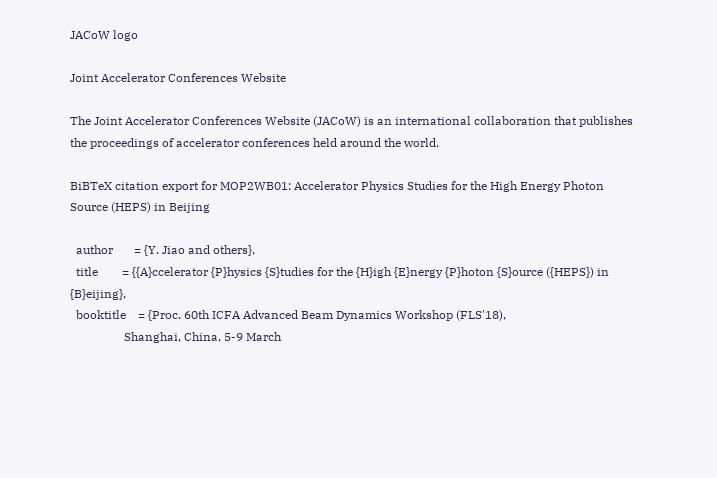JACoW logo

Joint Accelerator Conferences Website

The Joint Accelerator Conferences Website (JACoW) is an international collaboration that publishes the proceedings of accelerator conferences held around the world.

BiBTeX citation export for MOP2WB01: Accelerator Physics Studies for the High Energy Photon Source (HEPS) in Beijing

  author       = {Y. Jiao and others},
  title        = {{A}ccelerator {P}hysics {S}tudies for the {H}igh {E}nergy {P}hoton {S}ource ({HEPS}) in {B}eijing},
  booktitle    = {Proc. 60th ICFA Advanced Beam Dynamics Workshop (FLS'18),
                  Shanghai, China, 5-9 March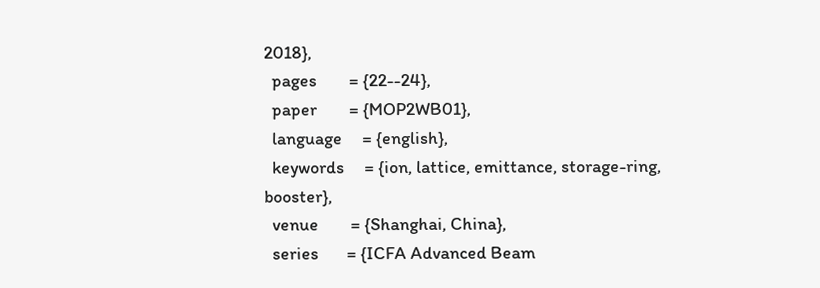2018},
  pages        = {22--24},
  paper        = {MOP2WB01},
  language     = {english},
  keywords     = {ion, lattice, emittance, storage-ring, booster},
  venue        = {Shanghai, China},
  series       = {ICFA Advanced Beam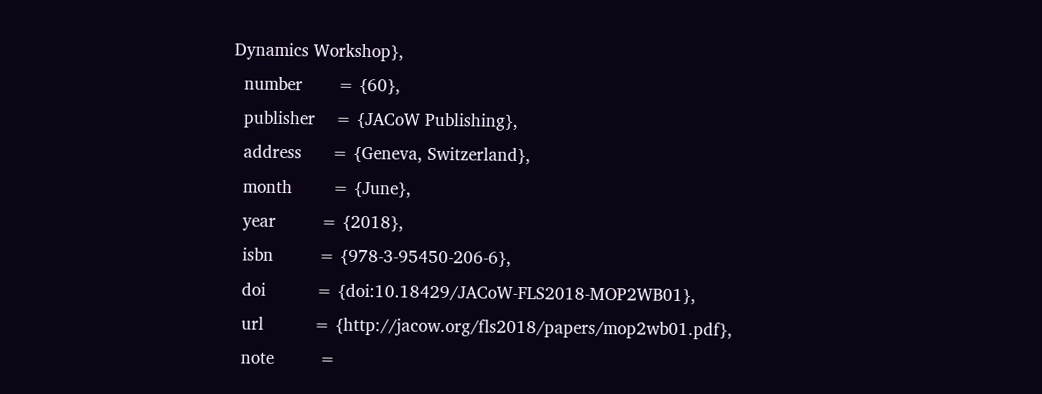Dynamics Workshop},
  number       = {60},
  publisher    = {JACoW Publishing},
  address      = {Geneva, Switzerland},
  month        = {June},
  year         = {2018},
  isbn         = {978-3-95450-206-6},
  doi          = {doi:10.18429/JACoW-FLS2018-MOP2WB01},
  url          = {http://jacow.org/fls2018/papers/mop2wb01.pdf},
  note         =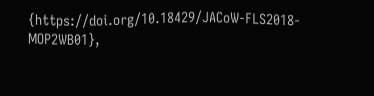{https://doi.org/10.18429/JACoW-FLS2018-MOP2WB01},